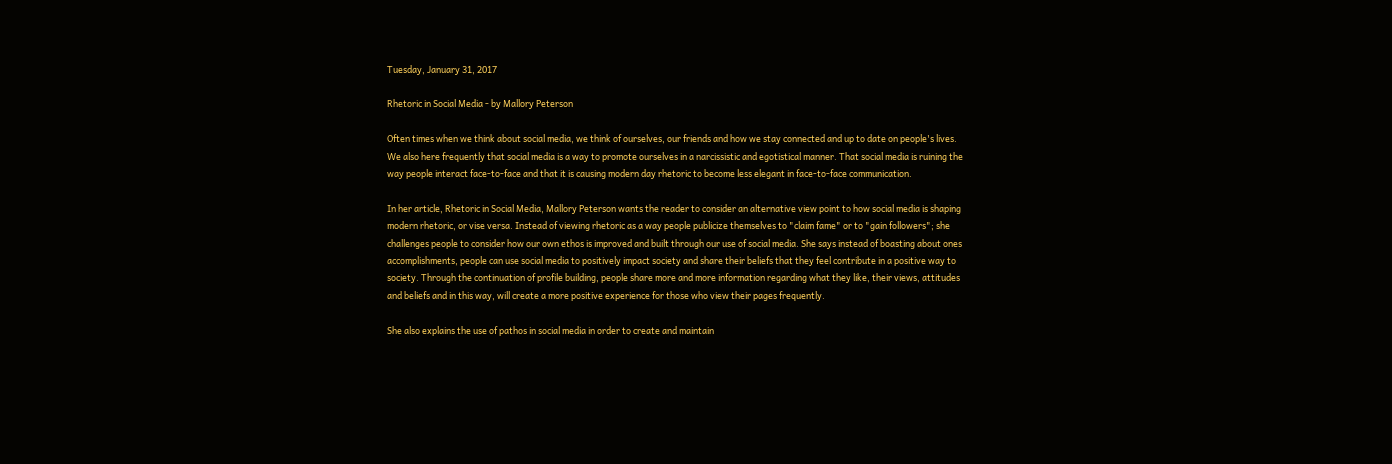Tuesday, January 31, 2017

Rhetoric in Social Media - by Mallory Peterson

Often times when we think about social media, we think of ourselves, our friends and how we stay connected and up to date on people's lives. We also here frequently that social media is a way to promote ourselves in a narcissistic and egotistical manner. That social media is ruining the way people interact face-to-face and that it is causing modern day rhetoric to become less elegant in face-to-face communication.

In her article, Rhetoric in Social Media, Mallory Peterson wants the reader to consider an alternative view point to how social media is shaping modern rhetoric, or vise versa. Instead of viewing rhetoric as a way people publicize themselves to "claim fame" or to "gain followers"; she challenges people to consider how our own ethos is improved and built through our use of social media. She says instead of boasting about ones accomplishments, people can use social media to positively impact society and share their beliefs that they feel contribute in a positive way to society. Through the continuation of profile building, people share more and more information regarding what they like, their views, attitudes and beliefs and in this way, will create a more positive experience for those who view their pages frequently.

She also explains the use of pathos in social media in order to create and maintain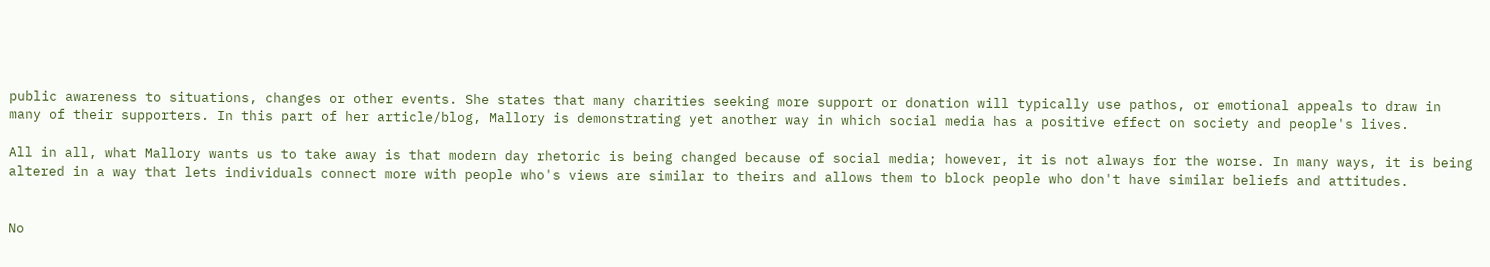public awareness to situations, changes or other events. She states that many charities seeking more support or donation will typically use pathos, or emotional appeals to draw in many of their supporters. In this part of her article/blog, Mallory is demonstrating yet another way in which social media has a positive effect on society and people's lives.

All in all, what Mallory wants us to take away is that modern day rhetoric is being changed because of social media; however, it is not always for the worse. In many ways, it is being altered in a way that lets individuals connect more with people who's views are similar to theirs and allows them to block people who don't have similar beliefs and attitudes.


No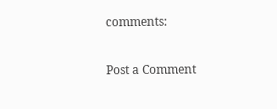comments:

Post a Comment